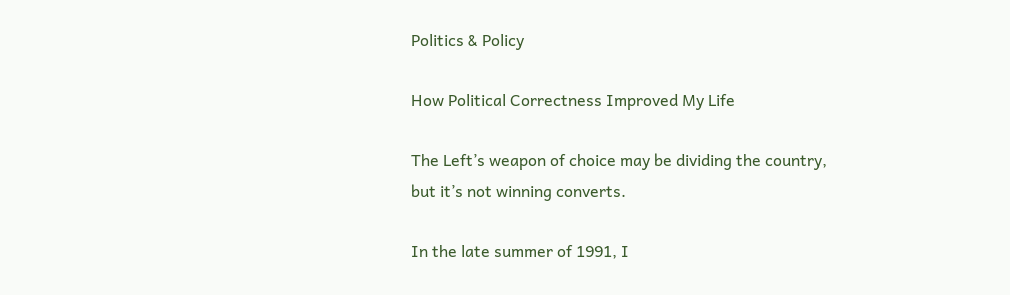Politics & Policy

How Political Correctness Improved My Life

The Left’s weapon of choice may be dividing the country, but it’s not winning converts.

In the late summer of 1991, I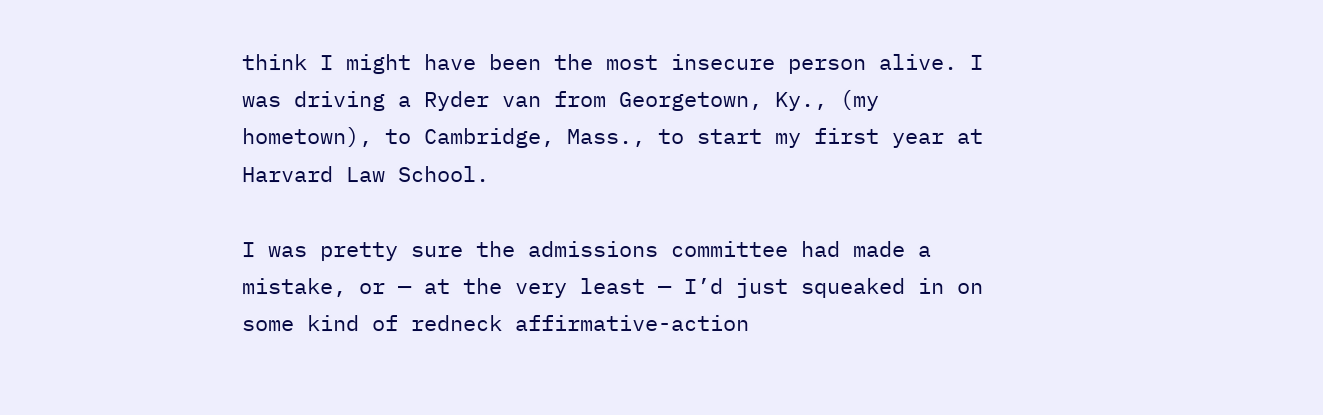think I might have been the most insecure person alive. I was driving a Ryder van from Georgetown, Ky., (my hometown), to Cambridge, Mass., to start my first year at Harvard Law School.

I was pretty sure the admissions committee had made a mistake, or — at the very least — I’d just squeaked in on some kind of redneck affirmative-action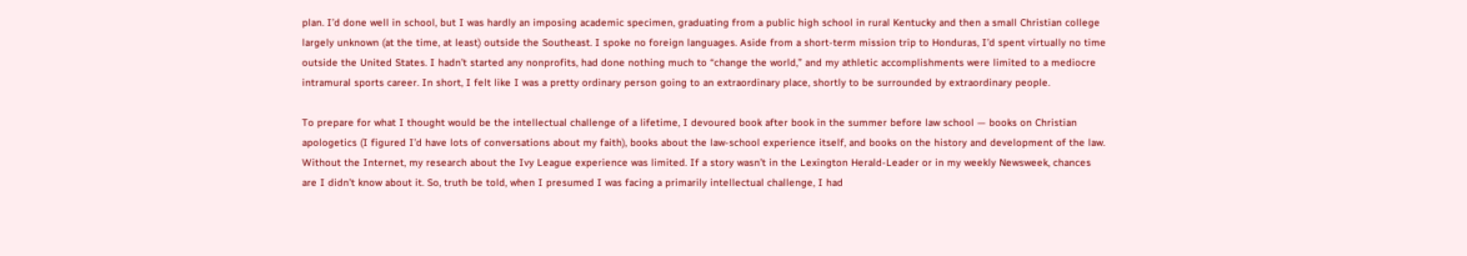plan. I’d done well in school, but I was hardly an imposing academic specimen, graduating from a public high school in rural Kentucky and then a small Christian college largely unknown (at the time, at least) outside the Southeast. I spoke no foreign languages. Aside from a short-term mission trip to Honduras, I’d spent virtually no time outside the United States. I hadn’t started any nonprofits, had done nothing much to “change the world,” and my athletic accomplishments were limited to a mediocre intramural sports career. In short, I felt like I was a pretty ordinary person going to an extraordinary place, shortly to be surrounded by extraordinary people.

To prepare for what I thought would be the intellectual challenge of a lifetime, I devoured book after book in the summer before law school — books on Christian apologetics (I figured I’d have lots of conversations about my faith), books about the law-school experience itself, and books on the history and development of the law. Without the Internet, my research about the Ivy League experience was limited. If a story wasn’t in the Lexington Herald-Leader or in my weekly Newsweek, chances are I didn’t know about it. So, truth be told, when I presumed I was facing a primarily intellectual challenge, I had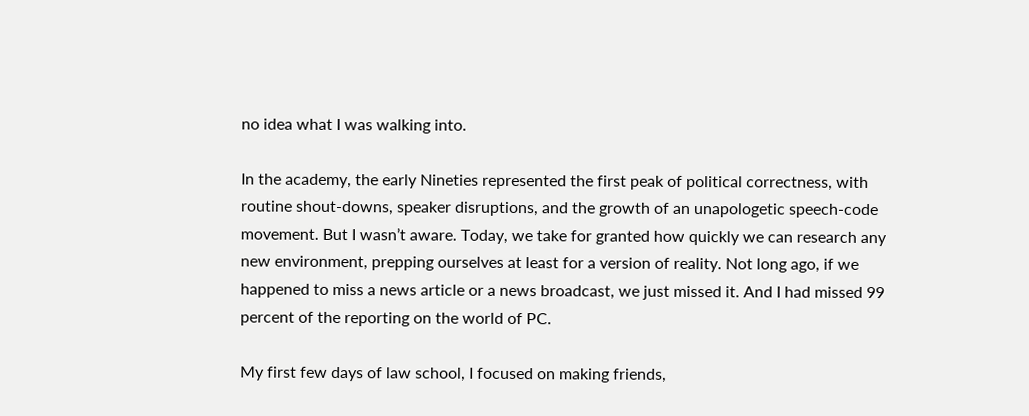no idea what I was walking into.

In the academy, the early Nineties represented the first peak of political correctness, with routine shout-downs, speaker disruptions, and the growth of an unapologetic speech-code movement. But I wasn’t aware. Today, we take for granted how quickly we can research any new environment, prepping ourselves at least for a version of reality. Not long ago, if we happened to miss a news article or a news broadcast, we just missed it. And I had missed 99 percent of the reporting on the world of PC.

My first few days of law school, I focused on making friends,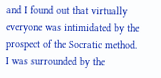and I found out that virtually everyone was intimidated by the prospect of the Socratic method. I was surrounded by the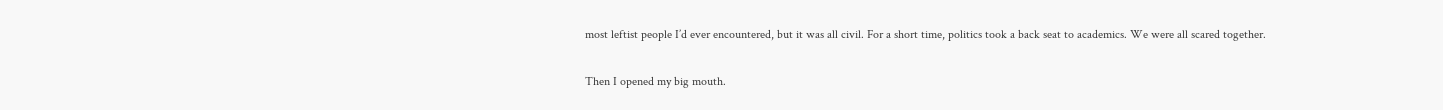most leftist people I’d ever encountered, but it was all civil. For a short time, politics took a back seat to academics. We were all scared together.

Then I opened my big mouth.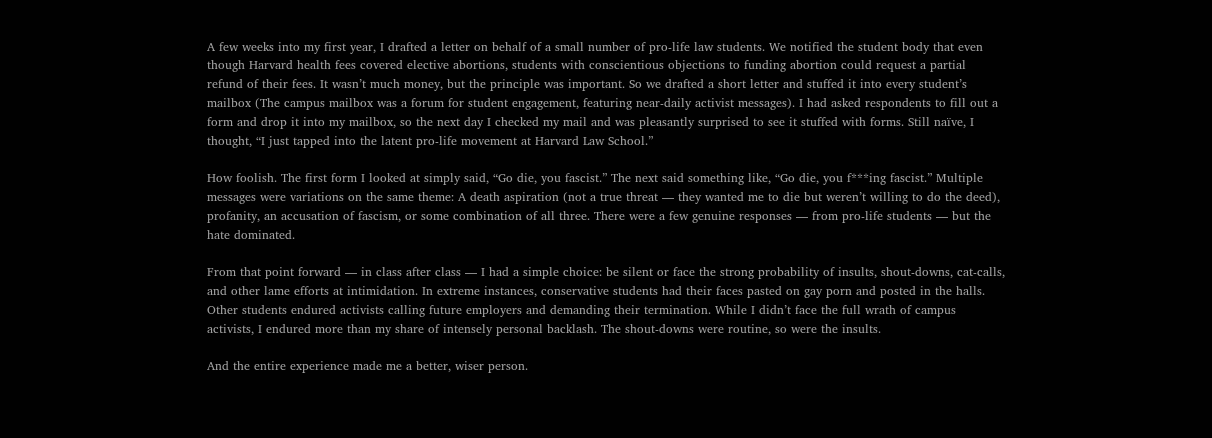A few weeks into my first year, I drafted a letter on behalf of a small number of pro-life law students. We notified the student body that even though Harvard health fees covered elective abortions, students with conscientious objections to funding abortion could request a partial refund of their fees. It wasn’t much money, but the principle was important. So we drafted a short letter and stuffed it into every student’s mailbox (The campus mailbox was a forum for student engagement, featuring near-daily activist messages). I had asked respondents to fill out a form and drop it into my mailbox, so the next day I checked my mail and was pleasantly surprised to see it stuffed with forms. Still naïve, I thought, “I just tapped into the latent pro-life movement at Harvard Law School.”

How foolish. The first form I looked at simply said, “Go die, you fascist.” The next said something like, “Go die, you f***ing fascist.” Multiple messages were variations on the same theme: A death aspiration (not a true threat — they wanted me to die but weren’t willing to do the deed), profanity, an accusation of fascism, or some combination of all three. There were a few genuine responses — from pro-life students — but the hate dominated.

From that point forward — in class after class — I had a simple choice: be silent or face the strong probability of insults, shout-downs, cat-calls, and other lame efforts at intimidation. In extreme instances, conservative students had their faces pasted on gay porn and posted in the halls. Other students endured activists calling future employers and demanding their termination. While I didn’t face the full wrath of campus activists, I endured more than my share of intensely personal backlash. The shout-downs were routine, so were the insults.

And the entire experience made me a better, wiser person.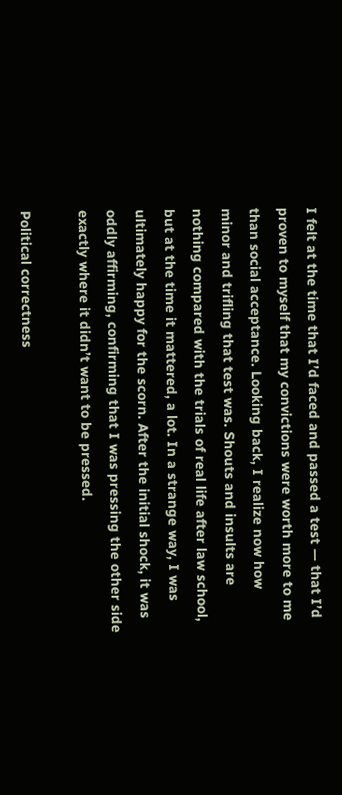I felt at the time that I’d faced and passed a test — that I’d proven to myself that my convictions were worth more to me than social acceptance. Looking back, I realize now how minor and trifling that test was. Shouts and insults are nothing compared with the trials of real life after law school, but at the time it mattered, a lot. In a strange way, I was ultimately happy for the scorn. After the initial shock, it was oddly affirming, confirming that I was pressing the other side exactly where it didn’t want to be pressed.

Political correctness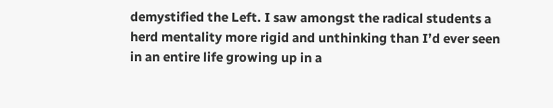demystified the Left. I saw amongst the radical students a herd mentality more rigid and unthinking than I’d ever seen in an entire life growing up in a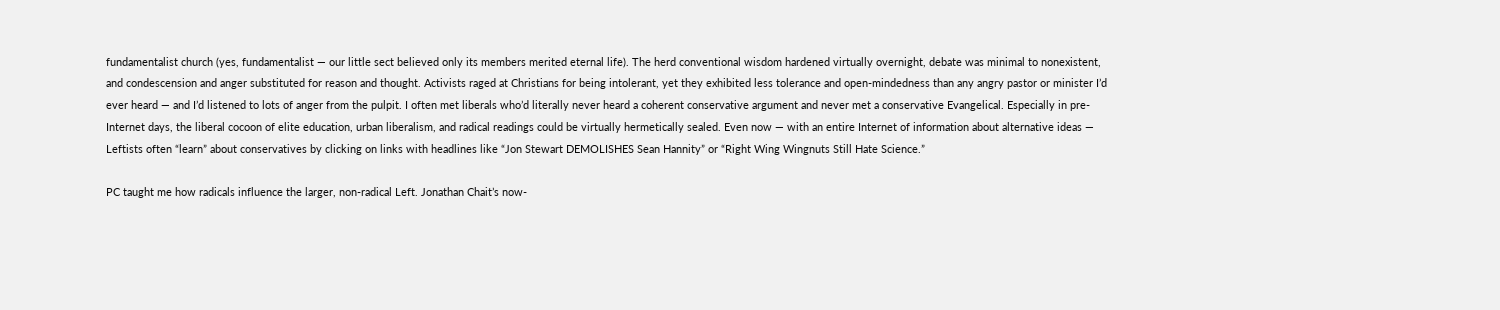fundamentalist church (yes, fundamentalist — our little sect believed only its members merited eternal life). The herd conventional wisdom hardened virtually overnight, debate was minimal to nonexistent, and condescension and anger substituted for reason and thought. Activists raged at Christians for being intolerant, yet they exhibited less tolerance and open-mindedness than any angry pastor or minister I’d ever heard — and I’d listened to lots of anger from the pulpit. I often met liberals who’d literally never heard a coherent conservative argument and never met a conservative Evangelical. Especially in pre-Internet days, the liberal cocoon of elite education, urban liberalism, and radical readings could be virtually hermetically sealed. Even now — with an entire Internet of information about alternative ideas — Leftists often “learn” about conservatives by clicking on links with headlines like “Jon Stewart DEMOLISHES Sean Hannity” or “Right Wing Wingnuts Still Hate Science.”

PC taught me how radicals influence the larger, non-radical Left. Jonathan Chait’s now-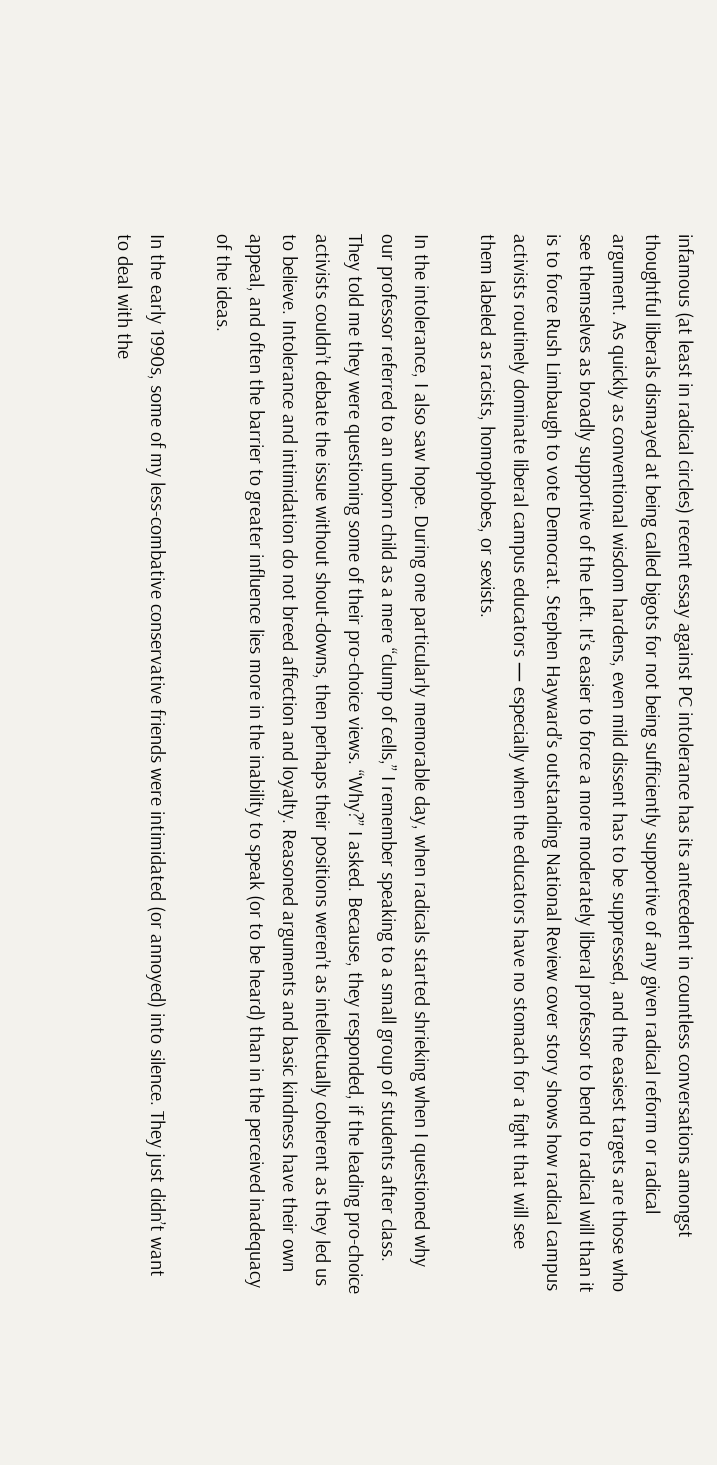infamous (at least in radical circles) recent essay against PC intolerance has its antecedent in countless conversations amongst thoughtful liberals dismayed at being called bigots for not being sufficiently supportive of any given radical reform or radical argument. As quickly as conventional wisdom hardens, even mild dissent has to be suppressed, and the easiest targets are those who see themselves as broadly supportive of the Left. It’s easier to force a more moderately liberal professor to bend to radical will than it is to force Rush Limbaugh to vote Democrat. Stephen Hayward’s outstanding National Review cover story shows how radical campus activists routinely dominate liberal campus educators — especially when the educators have no stomach for a fight that will see them labeled as racists, homophobes, or sexists.

In the intolerance, I also saw hope. During one particularly memorable day, when radicals started shrieking when I questioned why our professor referred to an unborn child as a mere “clump of cells,” I remember speaking to a small group of students after class. They told me they were questioning some of their pro-choice views. “Why?” I asked. Because, they responded, if the leading pro-choice activists couldn’t debate the issue without shout-downs, then perhaps their positions weren’t as intellectually coherent as they led us to believe. Intolerance and intimidation do not breed affection and loyalty. Reasoned arguments and basic kindness have their own appeal, and often the barrier to greater influence lies more in the inability to speak (or to be heard) than in the perceived inadequacy of the ideas.

In the early 1990s, some of my less-combative conservative friends were intimidated (or annoyed) into silence. They just didn’t want to deal with the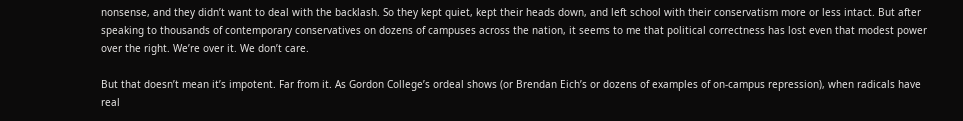nonsense, and they didn’t want to deal with the backlash. So they kept quiet, kept their heads down, and left school with their conservatism more or less intact. But after speaking to thousands of contemporary conservatives on dozens of campuses across the nation, it seems to me that political correctness has lost even that modest power over the right. We’re over it. We don’t care.

But that doesn’t mean it’s impotent. Far from it. As Gordon College’s ordeal shows (or Brendan Eich’s or dozens of examples of on-campus repression), when radicals have real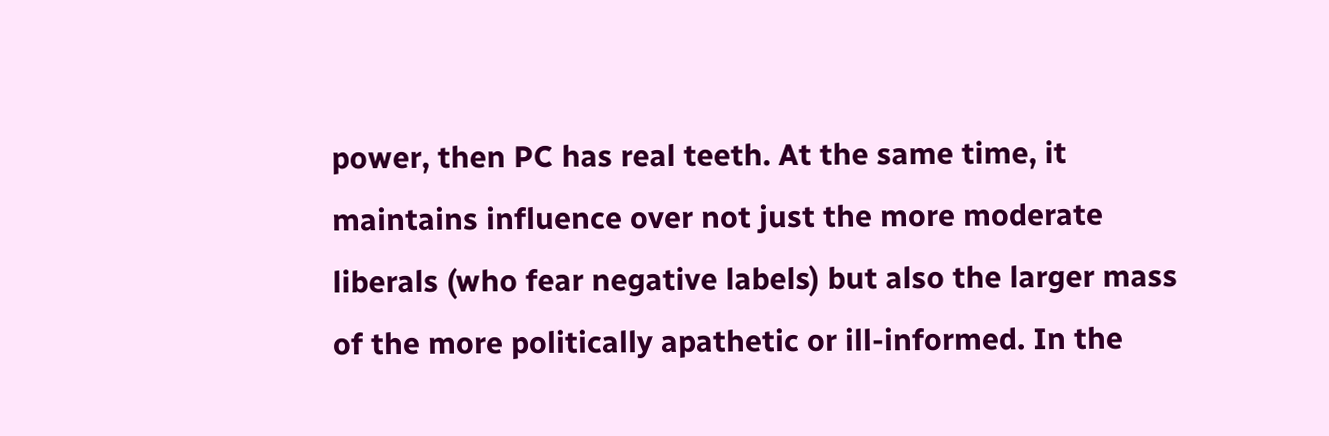power, then PC has real teeth. At the same time, it maintains influence over not just the more moderate liberals (who fear negative labels) but also the larger mass of the more politically apathetic or ill-informed. In the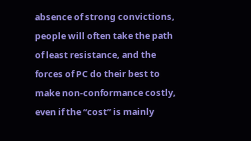absence of strong convictions, people will often take the path of least resistance, and the forces of PC do their best to make non-conformance costly, even if the “cost” is mainly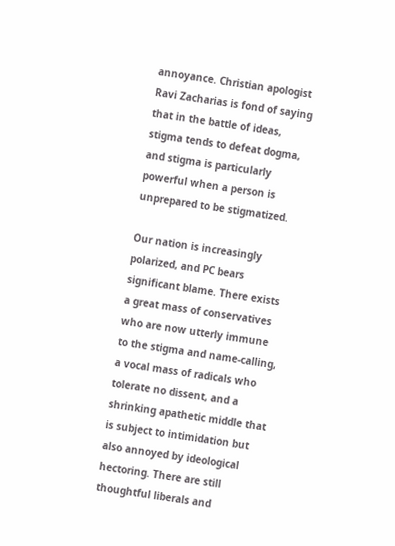annoyance. Christian apologist Ravi Zacharias is fond of saying that in the battle of ideas, stigma tends to defeat dogma, and stigma is particularly powerful when a person is unprepared to be stigmatized.

Our nation is increasingly polarized, and PC bears significant blame. There exists a great mass of conservatives who are now utterly immune to the stigma and name-calling, a vocal mass of radicals who tolerate no dissent, and a shrinking apathetic middle that is subject to intimidation but also annoyed by ideological hectoring. There are still thoughtful liberals and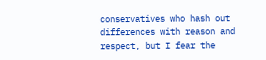conservatives who hash out differences with reason and respect, but I fear the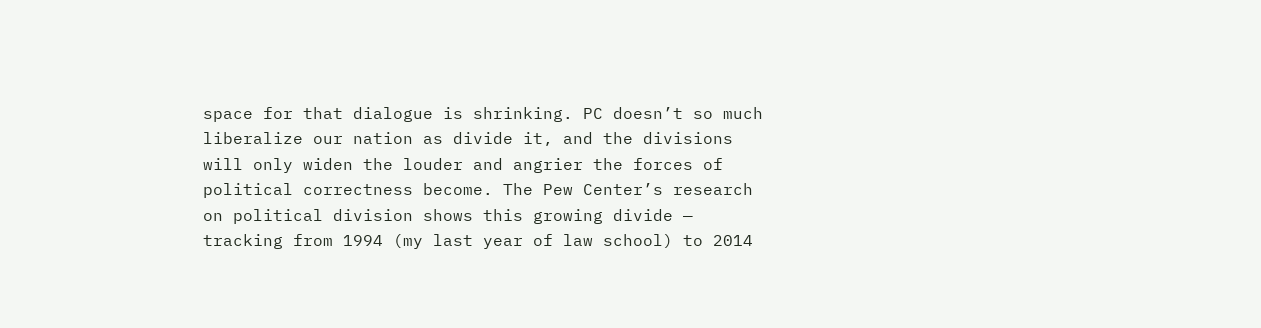space for that dialogue is shrinking. PC doesn’t so much liberalize our nation as divide it, and the divisions will only widen the louder and angrier the forces of political correctness become. The Pew Center’s research on political division shows this growing divide — tracking from 1994 (my last year of law school) to 2014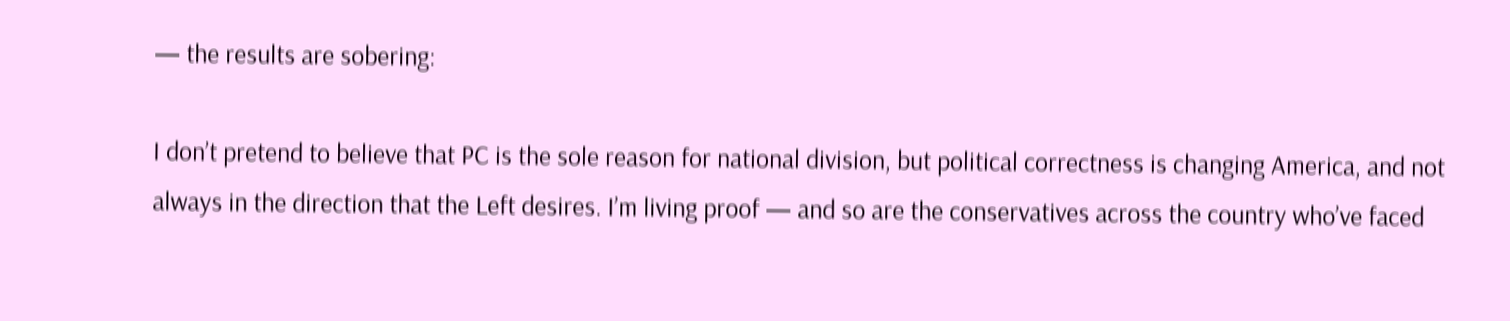— the results are sobering:

I don’t pretend to believe that PC is the sole reason for national division, but political correctness is changing America, and not always in the direction that the Left desires. I’m living proof — and so are the conservatives across the country who’ve faced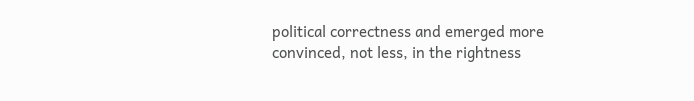political correctness and emerged more convinced, not less, in the rightness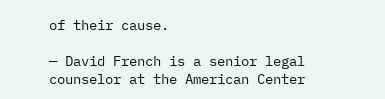of their cause.

— David French is a senior legal counselor at the American Center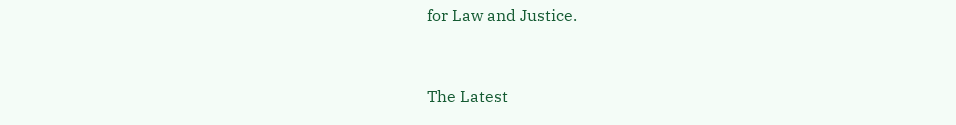for Law and Justice.


The Latest